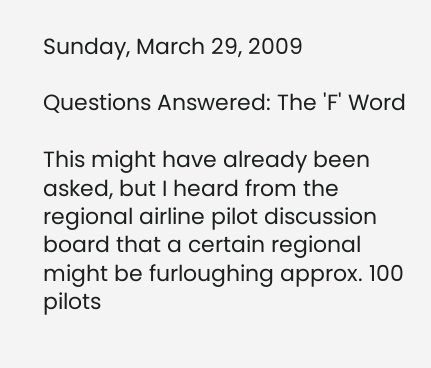Sunday, March 29, 2009

Questions Answered: The 'F' Word

This might have already been asked, but I heard from the regional airline pilot discussion board that a certain regional might be furloughing approx. 100 pilots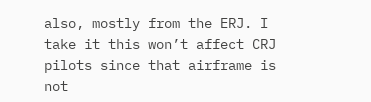also, mostly from the ERJ. I take it this won’t affect CRJ pilots since that airframe is not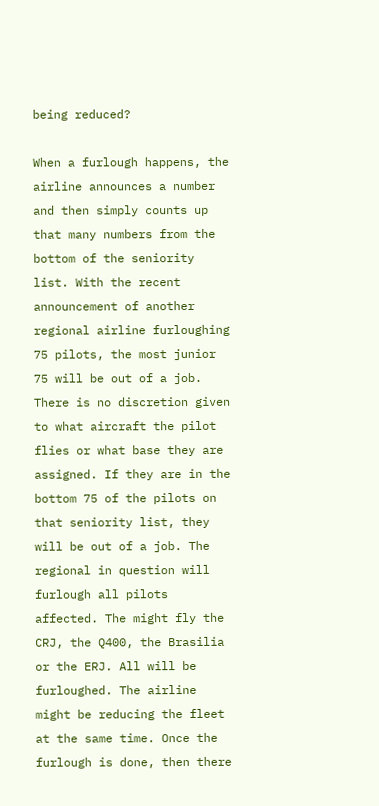being reduced?

When a furlough happens, the airline announces a number and then simply counts up that many numbers from the bottom of the seniority list. With the recent announcement of another regional airline furloughing 75 pilots, the most junior 75 will be out of a job. There is no discretion given to what aircraft the pilot flies or what base they are assigned. If they are in the bottom 75 of the pilots on that seniority list, they will be out of a job. The regional in question will furlough all pilots affected. The might fly the CRJ, the Q400, the Brasilia or the ERJ. All will be furloughed. The airline might be reducing the fleet at the same time. Once the furlough is done, then there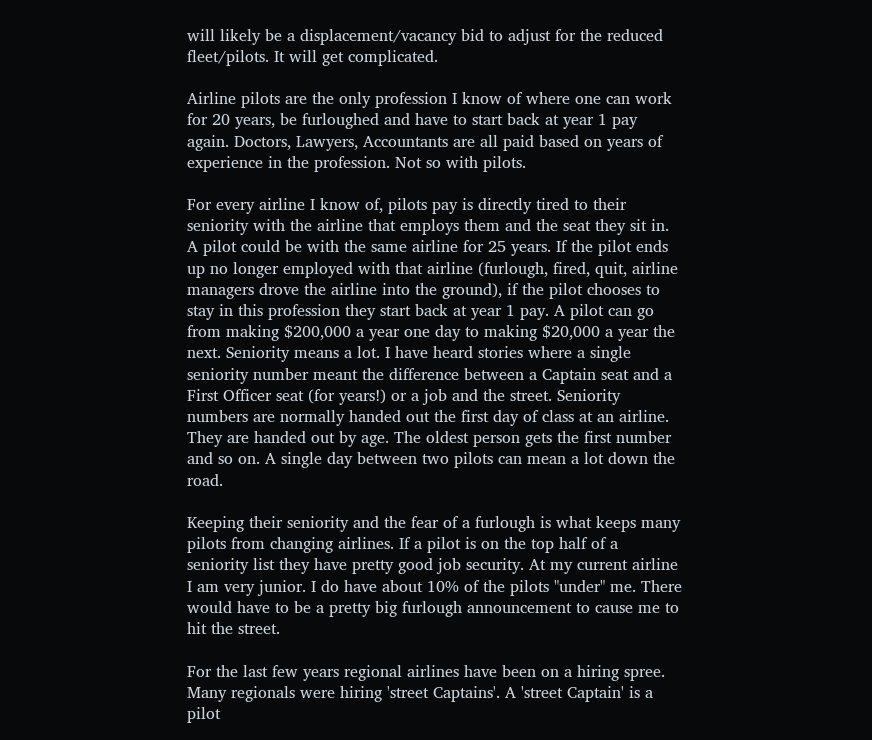will likely be a displacement/vacancy bid to adjust for the reduced fleet/pilots. It will get complicated.

Airline pilots are the only profession I know of where one can work for 20 years, be furloughed and have to start back at year 1 pay again. Doctors, Lawyers, Accountants are all paid based on years of experience in the profession. Not so with pilots.

For every airline I know of, pilots pay is directly tired to their seniority with the airline that employs them and the seat they sit in. A pilot could be with the same airline for 25 years. If the pilot ends up no longer employed with that airline (furlough, fired, quit, airline managers drove the airline into the ground), if the pilot chooses to stay in this profession they start back at year 1 pay. A pilot can go from making $200,000 a year one day to making $20,000 a year the next. Seniority means a lot. I have heard stories where a single seniority number meant the difference between a Captain seat and a First Officer seat (for years!) or a job and the street. Seniority numbers are normally handed out the first day of class at an airline. They are handed out by age. The oldest person gets the first number and so on. A single day between two pilots can mean a lot down the road.

Keeping their seniority and the fear of a furlough is what keeps many pilots from changing airlines. If a pilot is on the top half of a seniority list they have pretty good job security. At my current airline I am very junior. I do have about 10% of the pilots "under" me. There would have to be a pretty big furlough announcement to cause me to hit the street.

For the last few years regional airlines have been on a hiring spree. Many regionals were hiring 'street Captains'. A 'street Captain' is a pilot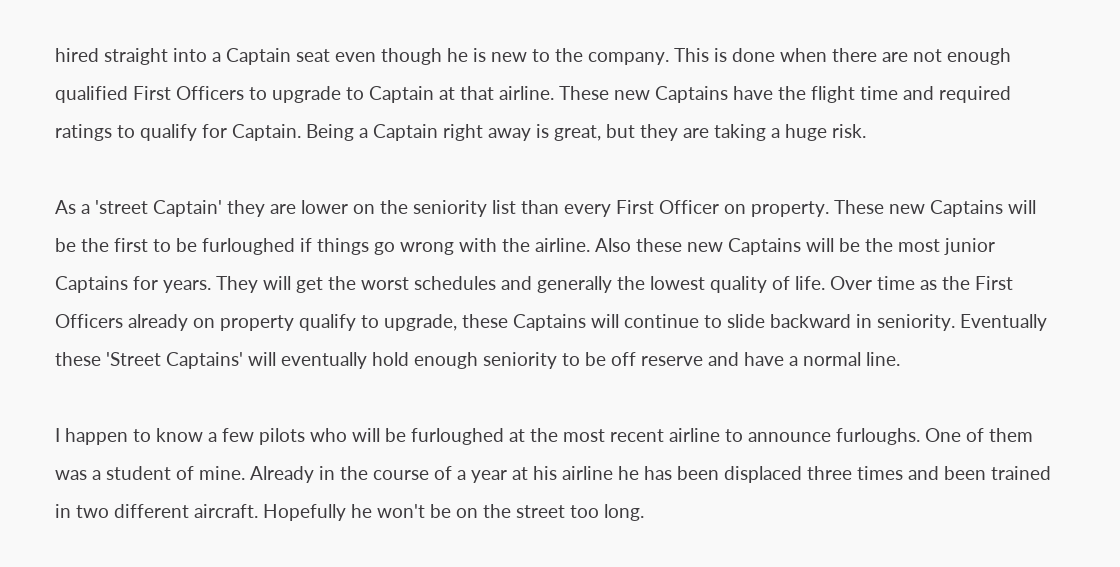hired straight into a Captain seat even though he is new to the company. This is done when there are not enough qualified First Officers to upgrade to Captain at that airline. These new Captains have the flight time and required ratings to qualify for Captain. Being a Captain right away is great, but they are taking a huge risk.

As a 'street Captain' they are lower on the seniority list than every First Officer on property. These new Captains will be the first to be furloughed if things go wrong with the airline. Also these new Captains will be the most junior Captains for years. They will get the worst schedules and generally the lowest quality of life. Over time as the First Officers already on property qualify to upgrade, these Captains will continue to slide backward in seniority. Eventually these 'Street Captains' will eventually hold enough seniority to be off reserve and have a normal line.

I happen to know a few pilots who will be furloughed at the most recent airline to announce furloughs. One of them was a student of mine. Already in the course of a year at his airline he has been displaced three times and been trained in two different aircraft. Hopefully he won't be on the street too long.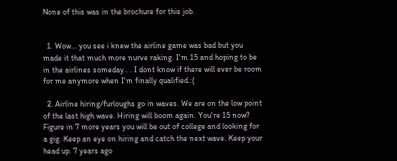None of this was in the brochure for this job.


  1. Wow... you see i knew the airline game was bad but you made it that much more nurve raking. I'm 15 and hoping to be in the airlines someday.. . I dont know if there will ever be room for me anymore when I'm finally qualified.:(

  2. Airline hiring/furloughs go in waves. We are on the low point of the last high wave. Hiring will boom again. You're 15 now? Figure in 7 more years you will be out of college and looking for a gig. Keep an eye on hiring and catch the next wave. Keep your head up. 7 years ago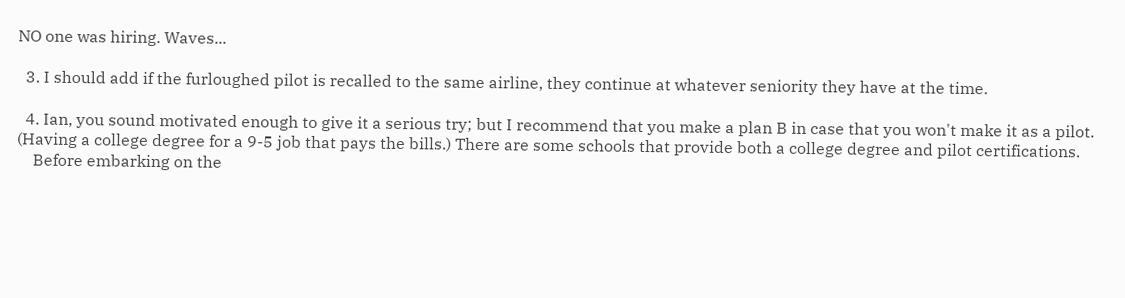NO one was hiring. Waves...

  3. I should add if the furloughed pilot is recalled to the same airline, they continue at whatever seniority they have at the time.

  4. Ian, you sound motivated enough to give it a serious try; but I recommend that you make a plan B in case that you won't make it as a pilot. (Having a college degree for a 9-5 job that pays the bills.) There are some schools that provide both a college degree and pilot certifications.
    Before embarking on the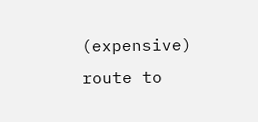(expensive) route to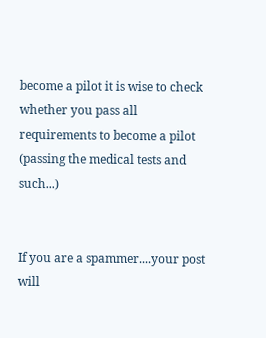become a pilot it is wise to check whether you pass all requirements to become a pilot (passing the medical tests and such...)


If you are a spammer....your post will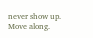never show up. Move along.